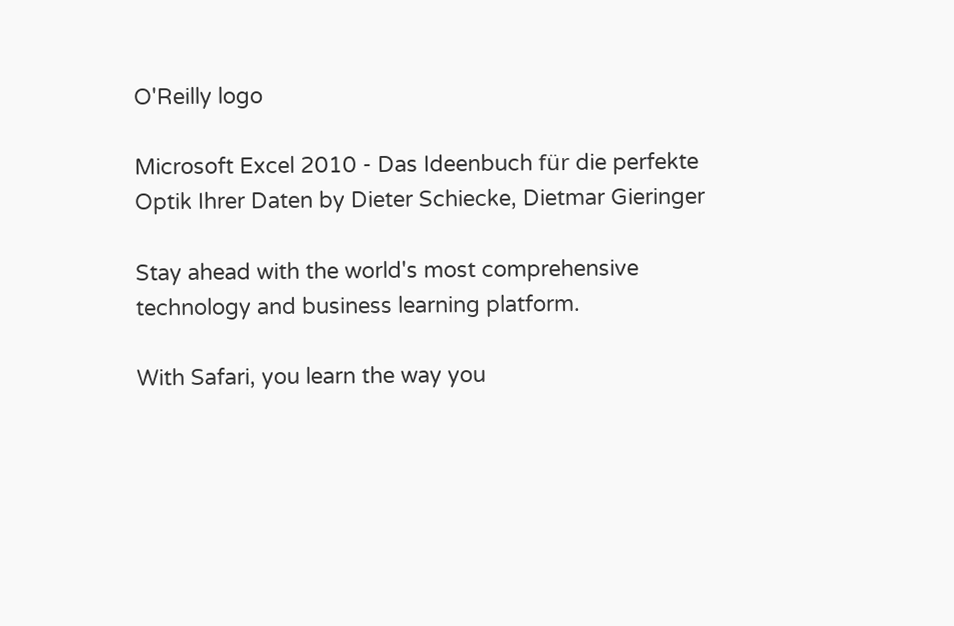O'Reilly logo

Microsoft Excel 2010 - Das Ideenbuch für die perfekte Optik Ihrer Daten by Dieter Schiecke, Dietmar Gieringer

Stay ahead with the world's most comprehensive technology and business learning platform.

With Safari, you learn the way you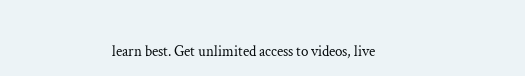learn best. Get unlimited access to videos, live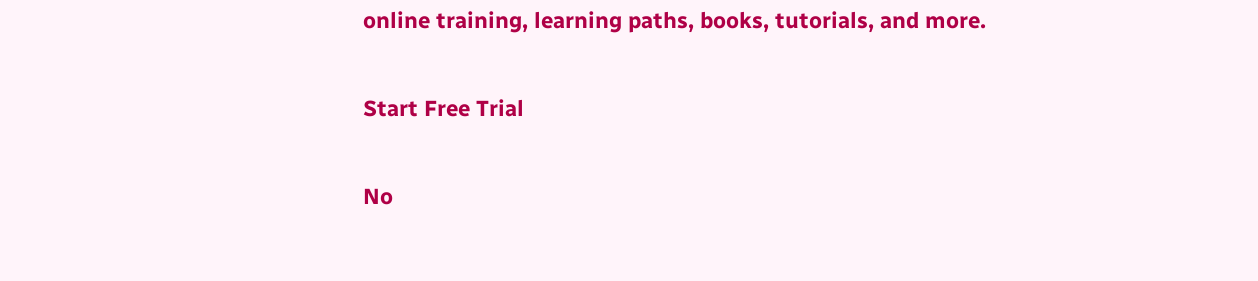online training, learning paths, books, tutorials, and more.

Start Free Trial

No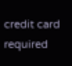credit card required